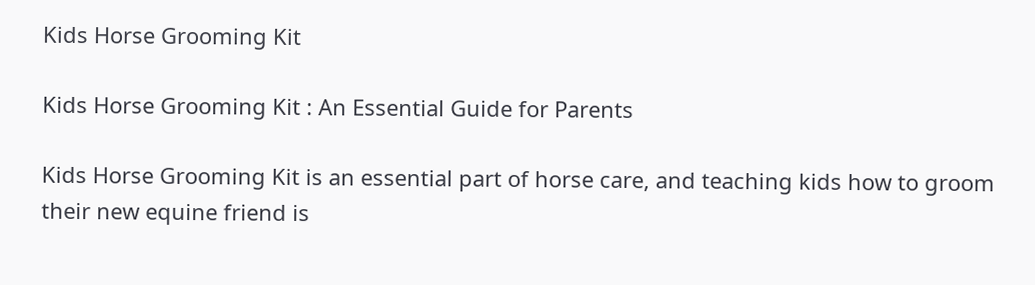Kids Horse Grooming Kit

Kids Horse Grooming Kit : An Essential Guide for Parents

Kids Horse Grooming Kit is an essential part of horse care, and teaching kids how to groom their new equine friend is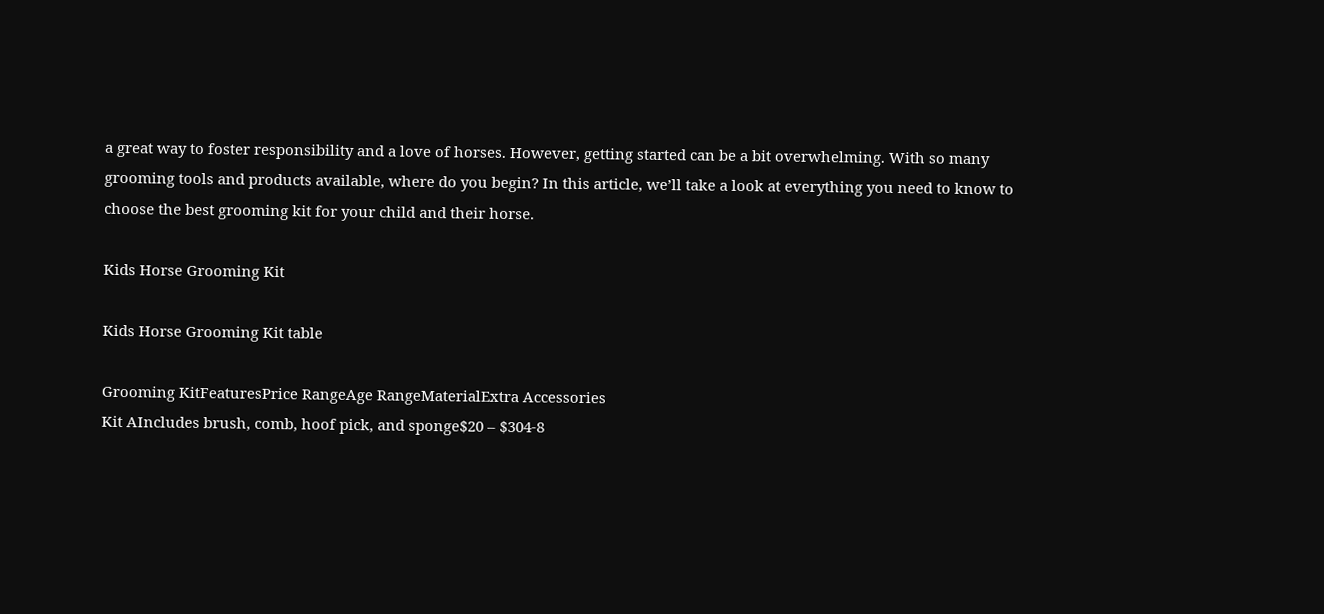a great way to foster responsibility and a love of horses. However, getting started can be a bit overwhelming. With so many grooming tools and products available, where do you begin? In this article, we’ll take a look at everything you need to know to choose the best grooming kit for your child and their horse.

Kids Horse Grooming Kit

Kids Horse Grooming Kit table

Grooming KitFeaturesPrice RangeAge RangeMaterialExtra Accessories
Kit AIncludes brush, comb, hoof pick, and sponge$20 – $304-8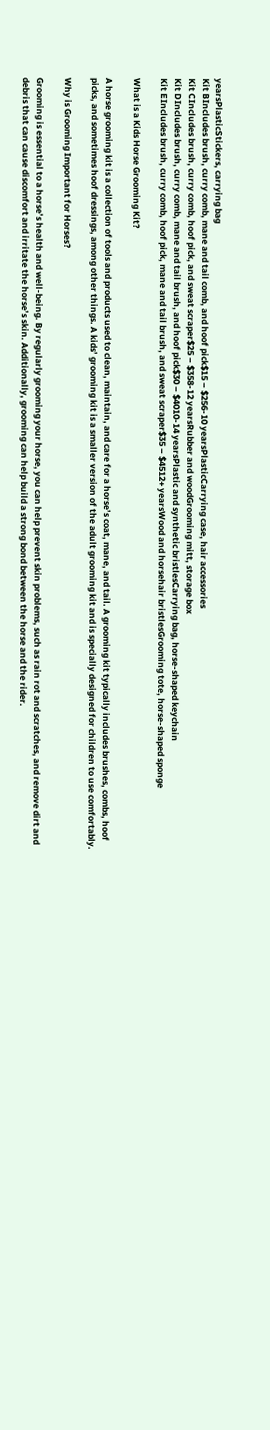yearsPlasticStickers, carrying bag
Kit BIncludes brush, curry comb, mane and tail comb, and hoof pick$15 – $256-10 yearsPlasticCarrying case, hair accessories
Kit CIncludes brush, curry comb, hoof pick, and sweat scraper$25 – $358-12 yearsRubber and woodGrooming mitt, storage box
Kit DIncludes brush, curry comb, mane and tail brush, and hoof pick$30 – $4010-14 yearsPlastic and synthetic bristlesCarrying bag, horse-shaped keychain
Kit EIncludes brush, curry comb, hoof pick, mane and tail brush, and sweat scraper$35 – $4512+ yearsWood and horsehair bristlesGrooming tote, horse-shaped sponge

What is a Kids Horse Grooming Kit?

A horse grooming kit is a collection of tools and products used to clean, maintain, and care for a horse’s coat, mane, and tail. A grooming kit typically includes brushes, combs, hoof picks, and sometimes hoof dressings, among other things. A kids’ grooming kit is a smaller version of the adult grooming kit and is specially designed for children to use comfortably.

Why is Grooming Important for Horses?

Grooming is essential to a horse’s health and well-being. By regularly grooming your horse, you can help prevent skin problems, such as rain rot and scratches, and remove dirt and debris that can cause discomfort and irritate the horse’s skin. Additionally, grooming can help build a strong bond between the horse and the rider.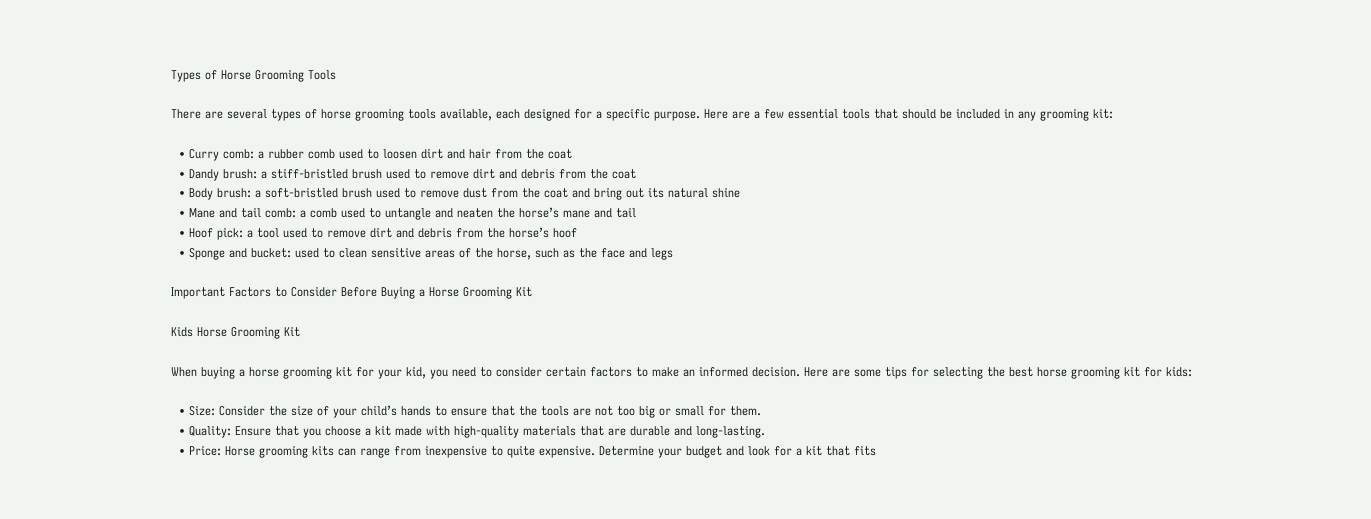Types of Horse Grooming Tools

There are several types of horse grooming tools available, each designed for a specific purpose. Here are a few essential tools that should be included in any grooming kit:

  • Curry comb: a rubber comb used to loosen dirt and hair from the coat
  • Dandy brush: a stiff-bristled brush used to remove dirt and debris from the coat
  • Body brush: a soft-bristled brush used to remove dust from the coat and bring out its natural shine
  • Mane and tail comb: a comb used to untangle and neaten the horse’s mane and tail
  • Hoof pick: a tool used to remove dirt and debris from the horse’s hoof
  • Sponge and bucket: used to clean sensitive areas of the horse, such as the face and legs

Important Factors to Consider Before Buying a Horse Grooming Kit

Kids Horse Grooming Kit

When buying a horse grooming kit for your kid, you need to consider certain factors to make an informed decision. Here are some tips for selecting the best horse grooming kit for kids:

  • Size: Consider the size of your child’s hands to ensure that the tools are not too big or small for them.
  • Quality: Ensure that you choose a kit made with high-quality materials that are durable and long-lasting.
  • Price: Horse grooming kits can range from inexpensive to quite expensive. Determine your budget and look for a kit that fits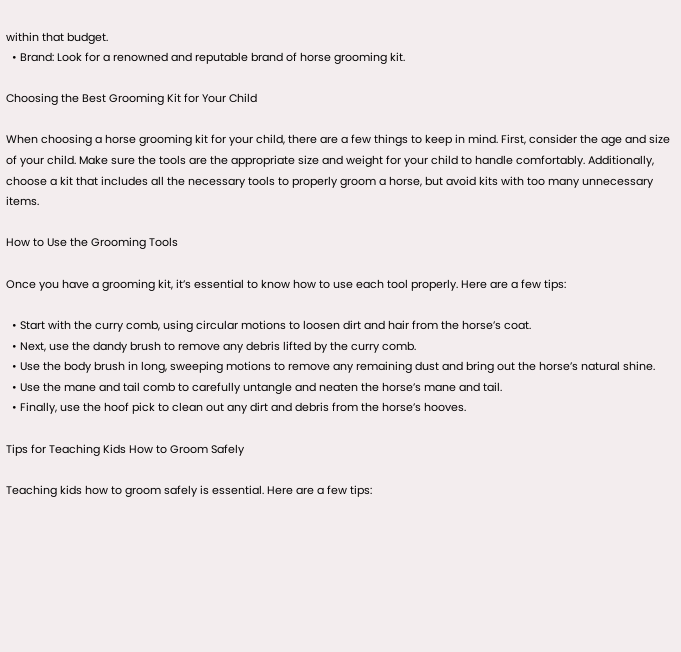within that budget.
  • Brand: Look for a renowned and reputable brand of horse grooming kit.

Choosing the Best Grooming Kit for Your Child

When choosing a horse grooming kit for your child, there are a few things to keep in mind. First, consider the age and size of your child. Make sure the tools are the appropriate size and weight for your child to handle comfortably. Additionally, choose a kit that includes all the necessary tools to properly groom a horse, but avoid kits with too many unnecessary items.

How to Use the Grooming Tools

Once you have a grooming kit, it’s essential to know how to use each tool properly. Here are a few tips:

  • Start with the curry comb, using circular motions to loosen dirt and hair from the horse’s coat.
  • Next, use the dandy brush to remove any debris lifted by the curry comb.
  • Use the body brush in long, sweeping motions to remove any remaining dust and bring out the horse’s natural shine.
  • Use the mane and tail comb to carefully untangle and neaten the horse’s mane and tail.
  • Finally, use the hoof pick to clean out any dirt and debris from the horse’s hooves.

Tips for Teaching Kids How to Groom Safely

Teaching kids how to groom safely is essential. Here are a few tips: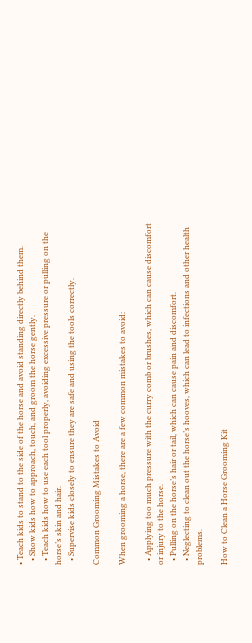• Teach kids to stand to the side of the horse and avoid standing directly behind them.
  • Show kids how to approach, touch, and groom the horse gently.
  • Teach kids how to use each tool properly, avoiding excessive pressure or pulling on the horse’s skin and hair.
  • Supervise kids closely to ensure they are safe and using the tools correctly.

Common Grooming Mistakes to Avoid

When grooming a horse, there are a few common mistakes to avoid:

  • Applying too much pressure with the curry comb or brushes, which can cause discomfort or injury to the horse.
  • Pulling on the horse’s hair or tail, which can cause pain and discomfort.
  • Neglecting to clean out the horse’s hooves, which can lead to infections and other health problems.

How to Clean a Horse Grooming Kit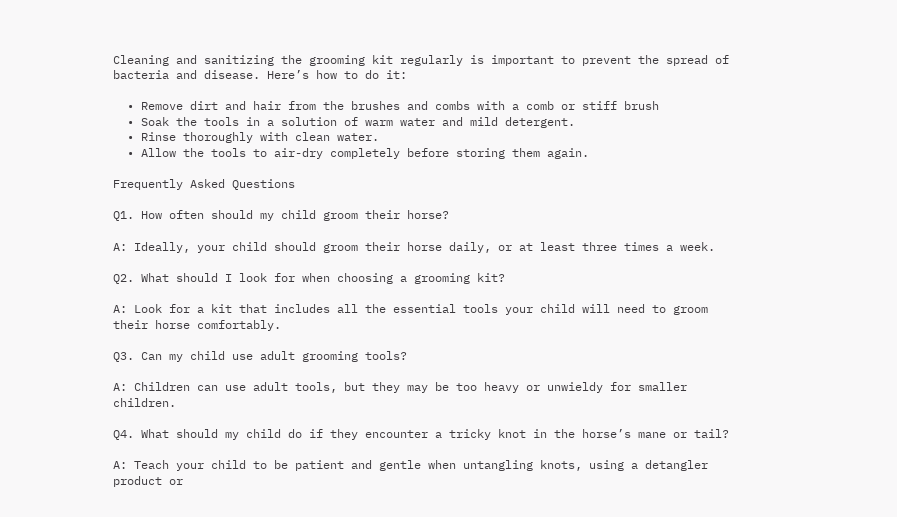Cleaning and sanitizing the grooming kit regularly is important to prevent the spread of bacteria and disease. Here’s how to do it:

  • Remove dirt and hair from the brushes and combs with a comb or stiff brush
  • Soak the tools in a solution of warm water and mild detergent.
  • Rinse thoroughly with clean water.
  • Allow the tools to air-dry completely before storing them again.

Frequently Asked Questions

Q1. How often should my child groom their horse?

A: Ideally, your child should groom their horse daily, or at least three times a week.

Q2. What should I look for when choosing a grooming kit?

A: Look for a kit that includes all the essential tools your child will need to groom their horse comfortably.

Q3. Can my child use adult grooming tools?

A: Children can use adult tools, but they may be too heavy or unwieldy for smaller children.

Q4. What should my child do if they encounter a tricky knot in the horse’s mane or tail?

A: Teach your child to be patient and gentle when untangling knots, using a detangler product or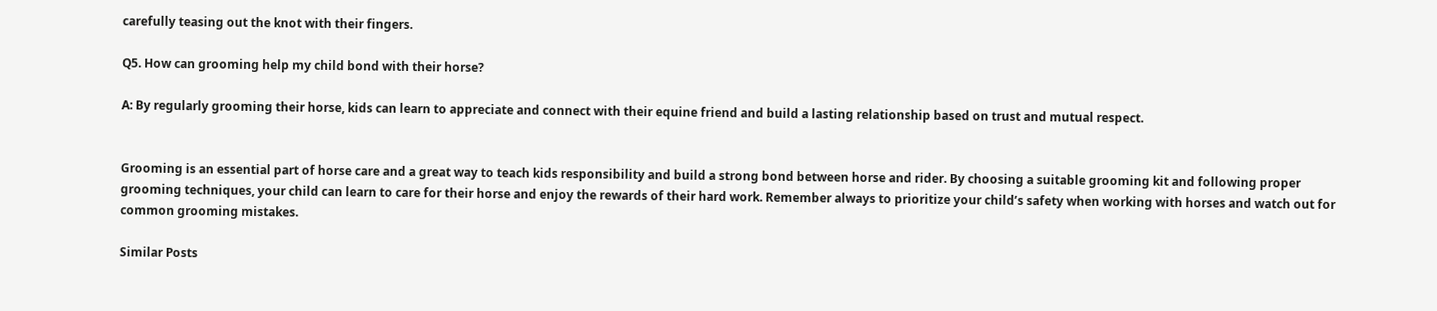carefully teasing out the knot with their fingers.

Q5. How can grooming help my child bond with their horse?

A: By regularly grooming their horse, kids can learn to appreciate and connect with their equine friend and build a lasting relationship based on trust and mutual respect.


Grooming is an essential part of horse care and a great way to teach kids responsibility and build a strong bond between horse and rider. By choosing a suitable grooming kit and following proper grooming techniques, your child can learn to care for their horse and enjoy the rewards of their hard work. Remember always to prioritize your child’s safety when working with horses and watch out for common grooming mistakes.

Similar Posts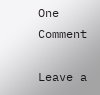One Comment

Leave a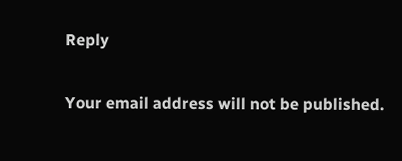Reply

Your email address will not be published.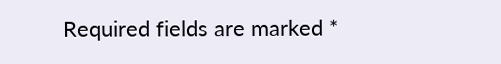Required fields are marked *